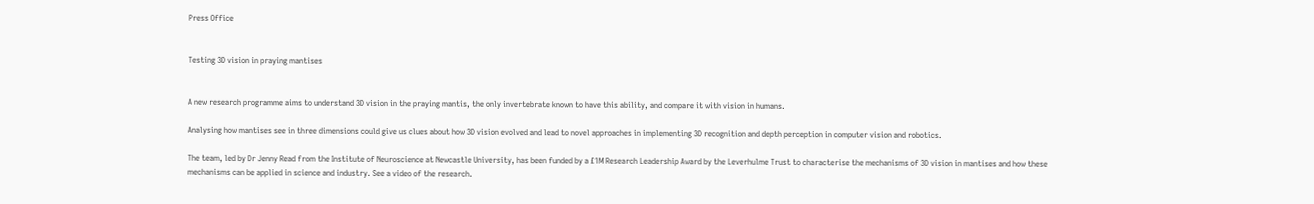Press Office


Testing 3D vision in praying mantises


A new research programme aims to understand 3D vision in the praying mantis, the only invertebrate known to have this ability, and compare it with vision in humans.

Analysing how mantises see in three dimensions could give us clues about how 3D vision evolved and lead to novel approaches in implementing 3D recognition and depth perception in computer vision and robotics.

The team, led by Dr Jenny Read from the Institute of Neuroscience at Newcastle University, has been funded by a £1M Research Leadership Award by the Leverhulme Trust to characterise the mechanisms of 3D vision in mantises and how these mechanisms can be applied in science and industry. See a video of the research.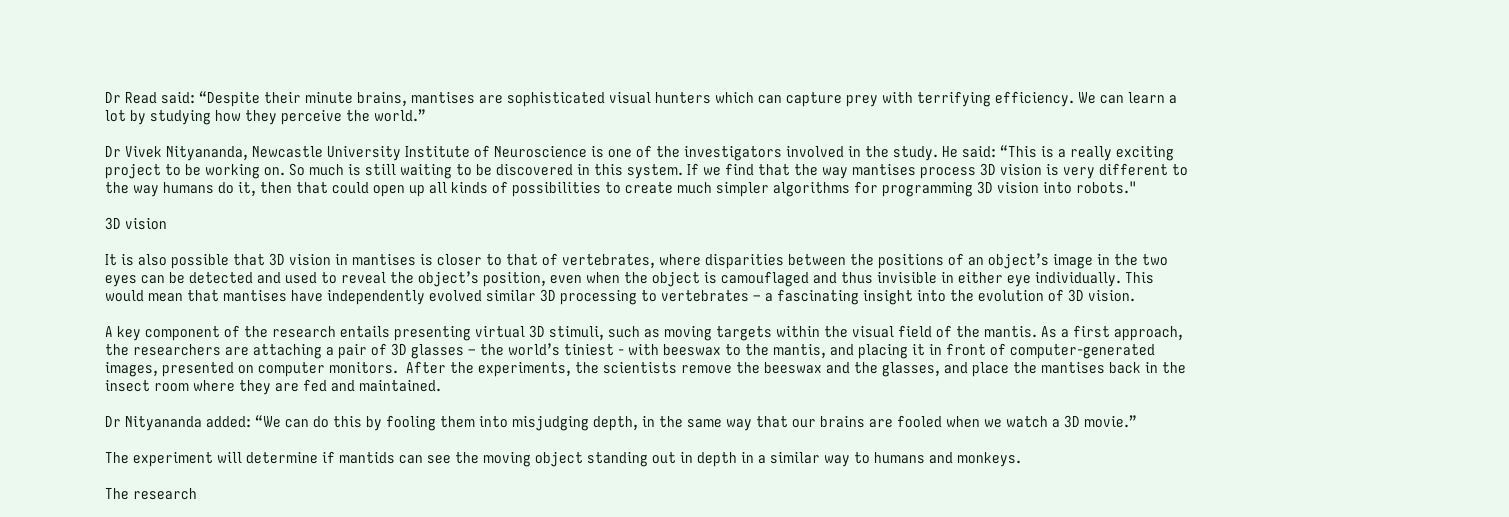Dr Read said: “Despite their minute brains, mantises are sophisticated visual hunters which can capture prey with terrifying efficiency. We can learn a lot by studying how they perceive the world.”

Dr Vivek Nityananda, Newcastle University Institute of Neuroscience is one of the investigators involved in the study. He said: “This is a really exciting project to be working on. So much is still waiting to be discovered in this system. If we find that the way mantises process 3D vision is very different to the way humans do it, then that could open up all kinds of possibilities to create much simpler algorithms for programming 3D vision into robots."

3D vision

It is also possible that 3D vision in mantises is closer to that of vertebrates, where disparities between the positions of an object’s image in the two eyes can be detected and used to reveal the object’s position, even when the object is camouflaged and thus invisible in either eye individually. This would mean that mantises have independently evolved similar 3D processing to vertebrates – a fascinating insight into the evolution of 3D vision.

A key component of the research entails presenting virtual 3D stimuli, such as moving targets within the visual field of the mantis. As a first approach, the researchers are attaching a pair of 3D glasses – the world’s tiniest - with beeswax to the mantis, and placing it in front of computer-generated images, presented on computer monitors.  After the experiments, the scientists remove the beeswax and the glasses, and place the mantises back in the insect room where they are fed and maintained.

Dr Nityananda added: “We can do this by fooling them into misjudging depth, in the same way that our brains are fooled when we watch a 3D movie.”

The experiment will determine if mantids can see the moving object standing out in depth in a similar way to humans and monkeys.

The research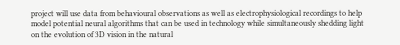project will use data from behavioural observations as well as electrophysiological recordings to help model potential neural algorithms that can be used in technology while simultaneously shedding light on the evolution of 3D vision in the natural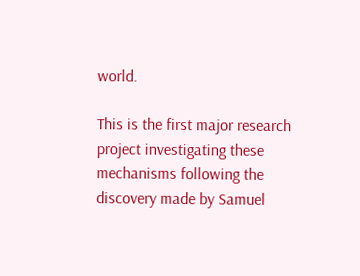world.

This is the first major research project investigating these mechanisms following the discovery made by Samuel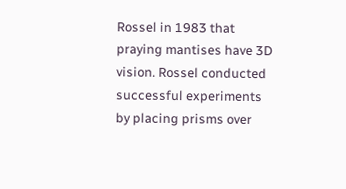Rossel in 1983 that praying mantises have 3D vision. Rossel conducted successful experiments by placing prisms over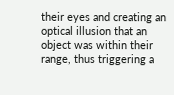their eyes and creating an optical illusion that an object was within their range, thus triggering a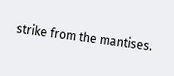strike from the mantises.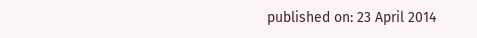published on: 23 April 2014